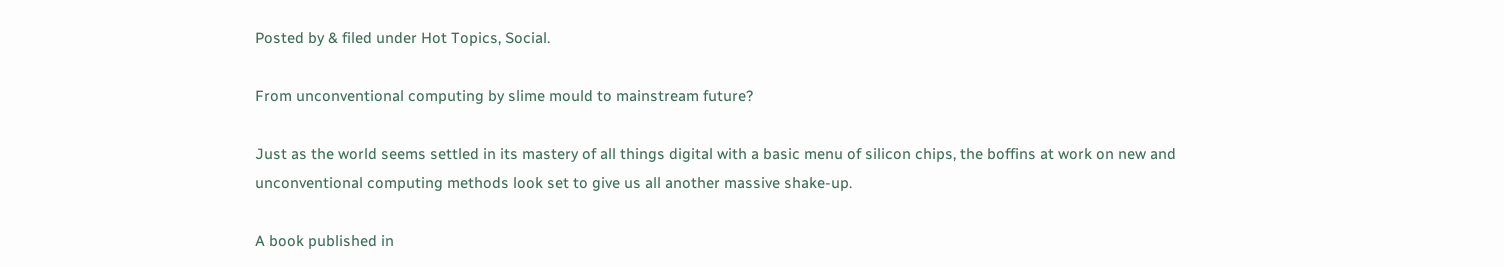Posted by & filed under Hot Topics, Social.

From unconventional computing by slime mould to mainstream future?

Just as the world seems settled in its mastery of all things digital with a basic menu of silicon chips, the boffins at work on new and unconventional computing methods look set to give us all another massive shake-up.

A book published in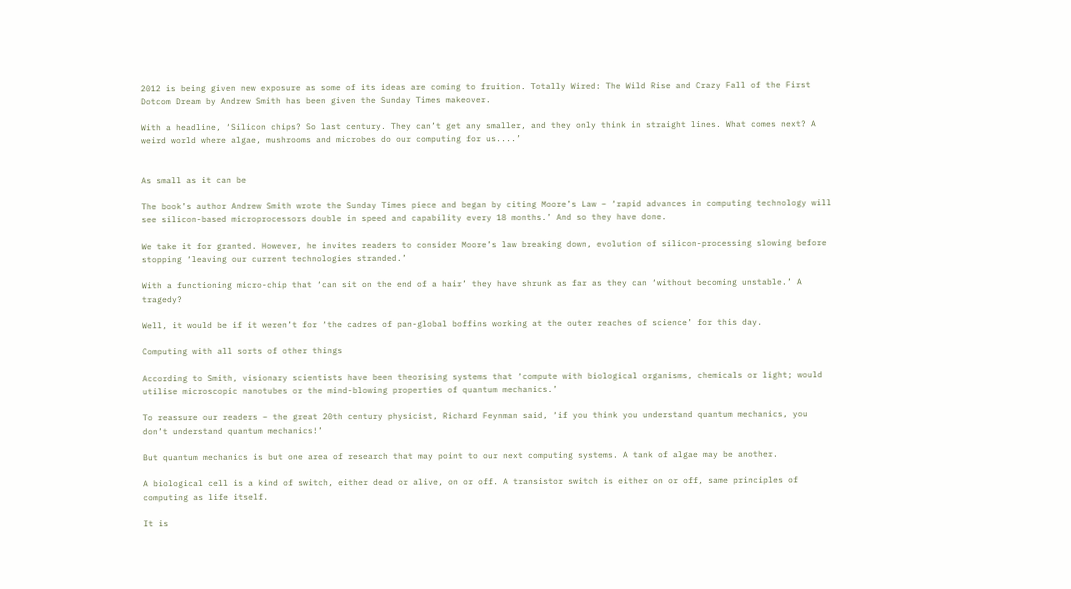2012 is being given new exposure as some of its ideas are coming to fruition. Totally Wired: The Wild Rise and Crazy Fall of the First Dotcom Dream by Andrew Smith has been given the Sunday Times makeover.

With a headline, ‘Silicon chips? So last century. They can’t get any smaller, and they only think in straight lines. What comes next? A weird world where algae, mushrooms and microbes do our computing for us....’


As small as it can be

The book’s author Andrew Smith wrote the Sunday Times piece and began by citing Moore’s Law – ‘rapid advances in computing technology will see silicon-based microprocessors double in speed and capability every 18 months.’ And so they have done.

We take it for granted. However, he invites readers to consider Moore’s law breaking down, evolution of silicon-processing slowing before stopping ‘leaving our current technologies stranded.’

With a functioning micro-chip that ‘can sit on the end of a hair’ they have shrunk as far as they can ‘without becoming unstable.’ A tragedy?

Well, it would be if it weren’t for ‘the cadres of pan-global boffins working at the outer reaches of science’ for this day.

Computing with all sorts of other things

According to Smith, visionary scientists have been theorising systems that ‘compute with biological organisms, chemicals or light; would utilise microscopic nanotubes or the mind-blowing properties of quantum mechanics.’

To reassure our readers – the great 20th century physicist, Richard Feynman said, ‘if you think you understand quantum mechanics, you don’t understand quantum mechanics!’

But quantum mechanics is but one area of research that may point to our next computing systems. A tank of algae may be another.

A biological cell is a kind of switch, either dead or alive, on or off. A transistor switch is either on or off, same principles of computing as life itself.

It is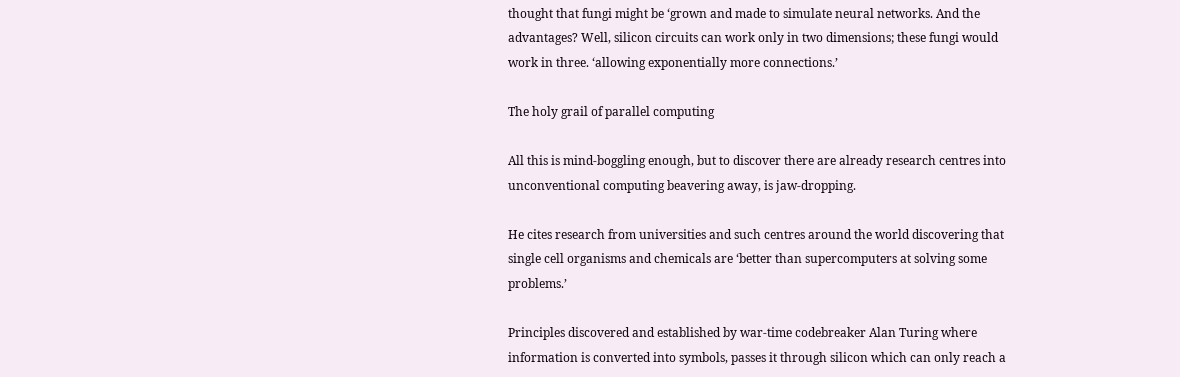thought that fungi might be ‘grown and made to simulate neural networks. And the advantages? Well, silicon circuits can work only in two dimensions; these fungi would work in three. ‘allowing exponentially more connections.’

The holy grail of parallel computing

All this is mind-boggling enough, but to discover there are already research centres into unconventional computing beavering away, is jaw-dropping.

He cites research from universities and such centres around the world discovering that single cell organisms and chemicals are ‘better than supercomputers at solving some problems.’

Principles discovered and established by war-time codebreaker Alan Turing where information is converted into symbols, passes it through silicon which can only reach a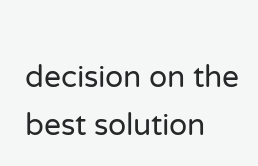decision on the best solution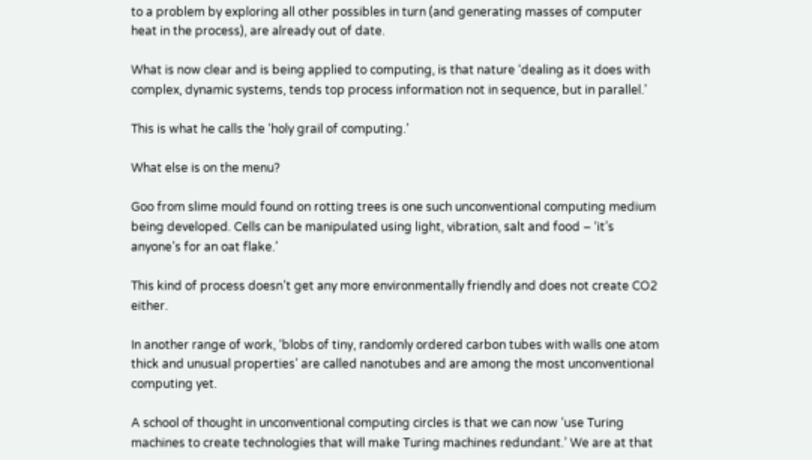to a problem by exploring all other possibles in turn (and generating masses of computer heat in the process), are already out of date.

What is now clear and is being applied to computing, is that nature ‘dealing as it does with complex, dynamic systems, tends top process information not in sequence, but in parallel.’

This is what he calls the ‘holy grail of computing.’

What else is on the menu?

Goo from slime mould found on rotting trees is one such unconventional computing medium being developed. Cells can be manipulated using light, vibration, salt and food – ‘it’s anyone’s for an oat flake.’

This kind of process doesn’t get any more environmentally friendly and does not create CO2 either.

In another range of work, ‘blobs of tiny, randomly ordered carbon tubes with walls one atom thick and unusual properties’ are called nanotubes and are among the most unconventional computing yet.

A school of thought in unconventional computing circles is that we can now ‘use Turing machines to create technologies that will make Turing machines redundant.’ We are at that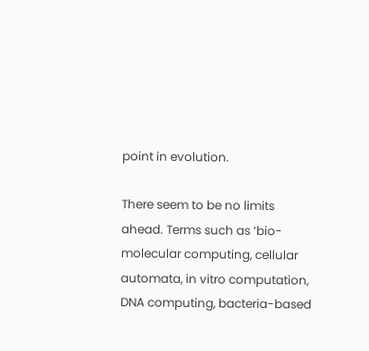point in evolution.

There seem to be no limits ahead. Terms such as ‘bio-molecular computing, cellular automata, in vitro computation, DNA computing, bacteria-based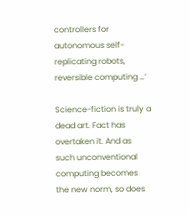controllers for autonomous self-replicating robots, reversible computing …’

Science-fiction is truly a dead art. Fact has overtaken it. And as such unconventional computing becomes the new norm, so does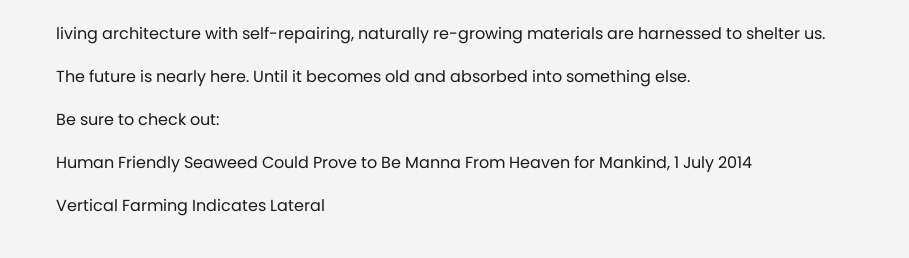living architecture with self-repairing, naturally re-growing materials are harnessed to shelter us.

The future is nearly here. Until it becomes old and absorbed into something else.

Be sure to check out:

Human Friendly Seaweed Could Prove to Be Manna From Heaven for Mankind, 1 July 2014

Vertical Farming Indicates Lateral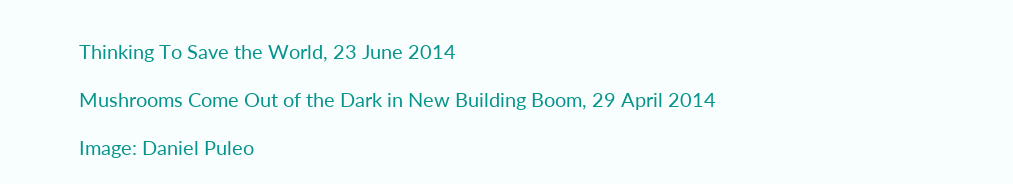Thinking To Save the World, 23 June 2014

Mushrooms Come Out of the Dark in New Building Boom, 29 April 2014

Image: Daniel Puleo